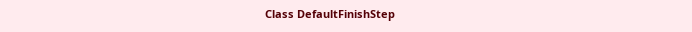Class DefaultFinishStep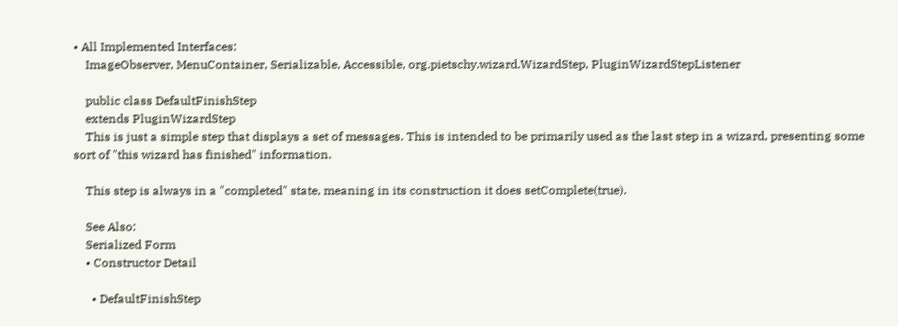• All Implemented Interfaces:
    ImageObserver, MenuContainer, Serializable, Accessible, org.pietschy.wizard.WizardStep, PluginWizardStepListener

    public class DefaultFinishStep
    extends PluginWizardStep
    This is just a simple step that displays a set of messages. This is intended to be primarily used as the last step in a wizard, presenting some sort of "this wizard has finished" information.

    This step is always in a "completed" state, meaning in its construction it does setComplete(true).

    See Also:
    Serialized Form
    • Constructor Detail

      • DefaultFinishStep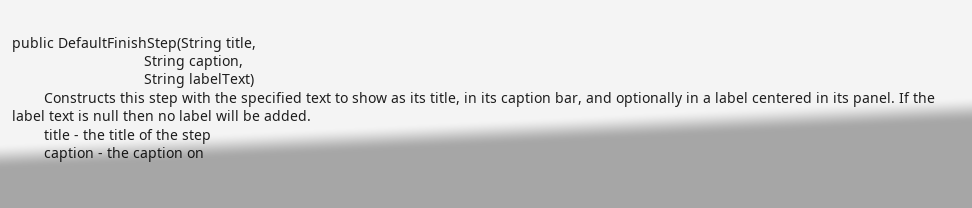public DefaultFinishStep(String title,
                                 String caption,
                                 String labelText)
        Constructs this step with the specified text to show as its title, in its caption bar, and optionally in a label centered in its panel. If the label text is null then no label will be added.
        title - the title of the step
        caption - the caption on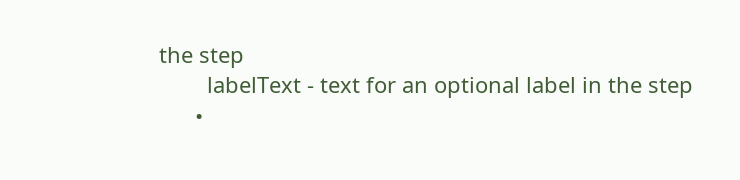the step
        labelText - text for an optional label in the step
      •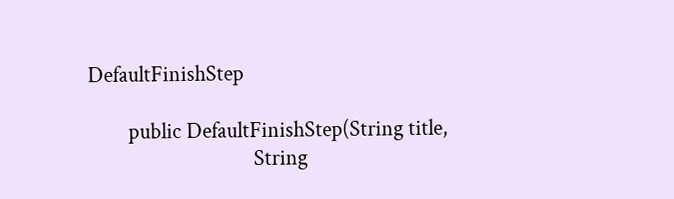DefaultFinishStep

        public DefaultFinishStep(String title,
                                 String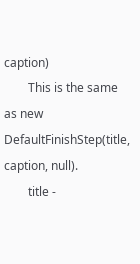caption)
        This is the same as new DefaultFinishStep(title, caption, null).
        title -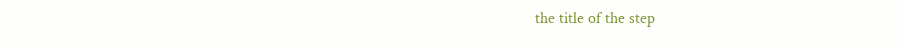the title of the step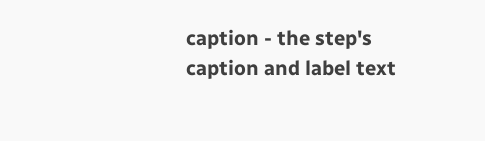caption - the step's caption and label text